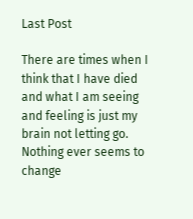Last Post

There are times when I think that I have died and what I am seeing and feeling is just my brain not letting go.  Nothing ever seems to change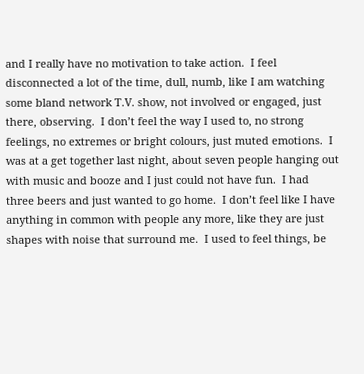and I really have no motivation to take action.  I feel disconnected a lot of the time, dull, numb, like I am watching some bland network T.V. show, not involved or engaged, just there, observing.  I don’t feel the way I used to, no strong feelings, no extremes or bright colours, just muted emotions.  I was at a get together last night, about seven people hanging out with music and booze and I just could not have fun.  I had three beers and just wanted to go home.  I don’t feel like I have anything in common with people any more, like they are just shapes with noise that surround me.  I used to feel things, be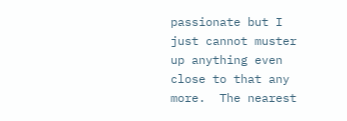passionate but I just cannot muster up anything even close to that any more.  The nearest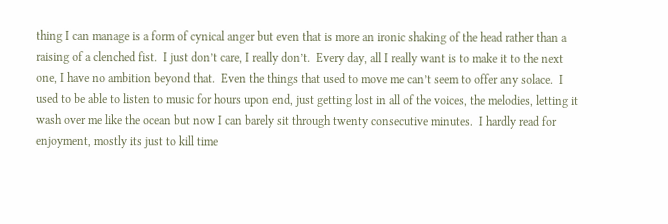thing I can manage is a form of cynical anger but even that is more an ironic shaking of the head rather than a raising of a clenched fist.  I just don’t care, I really don’t.  Every day, all I really want is to make it to the next one, I have no ambition beyond that.  Even the things that used to move me can’t seem to offer any solace.  I used to be able to listen to music for hours upon end, just getting lost in all of the voices, the melodies, letting it wash over me like the ocean but now I can barely sit through twenty consecutive minutes.  I hardly read for enjoyment, mostly its just to kill time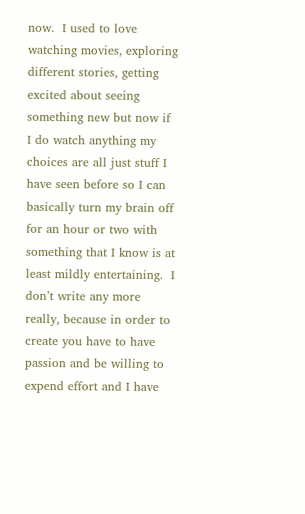now.  I used to love watching movies, exploring different stories, getting excited about seeing something new but now if I do watch anything my choices are all just stuff I have seen before so I can basically turn my brain off for an hour or two with something that I know is at least mildly entertaining.  I don’t write any more really, because in order to create you have to have passion and be willing to expend effort and I have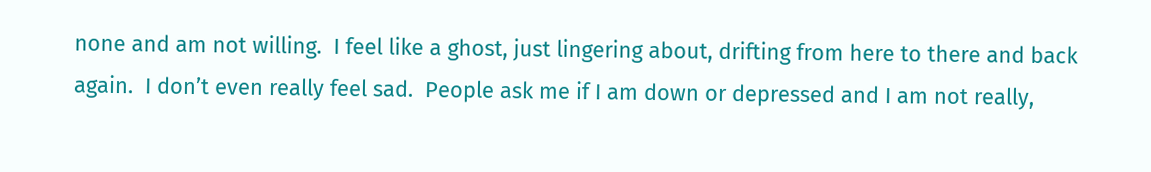none and am not willing.  I feel like a ghost, just lingering about, drifting from here to there and back again.  I don’t even really feel sad.  People ask me if I am down or depressed and I am not really,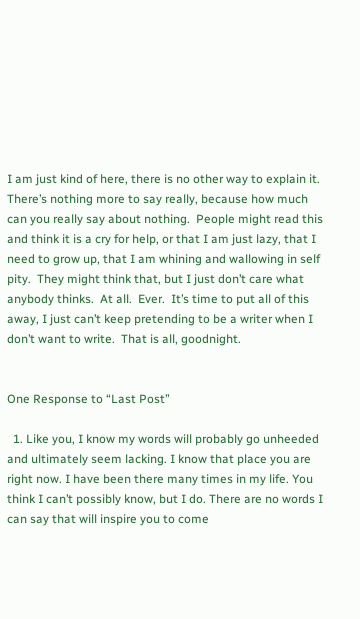I am just kind of here, there is no other way to explain it.  There’s nothing more to say really, because how much can you really say about nothing.  People might read this and think it is a cry for help, or that I am just lazy, that I need to grow up, that I am whining and wallowing in self pity.  They might think that, but I just don’t care what anybody thinks.  At all.  Ever.  It’s time to put all of this away, I just can’t keep pretending to be a writer when I don’t want to write.  That is all, goodnight.


One Response to “Last Post”

  1. Like you, I know my words will probably go unheeded and ultimately seem lacking. I know that place you are right now. I have been there many times in my life. You think I can’t possibly know, but I do. There are no words I can say that will inspire you to come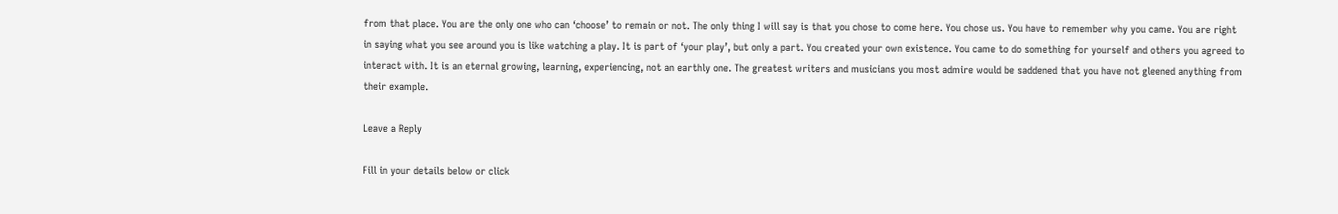from that place. You are the only one who can ‘choose’ to remain or not. The only thing I will say is that you chose to come here. You chose us. You have to remember why you came. You are right in saying what you see around you is like watching a play. It is part of ‘your play’, but only a part. You created your own existence. You came to do something for yourself and others you agreed to interact with. It is an eternal growing, learning, experiencing, not an earthly one. The greatest writers and musicians you most admire would be saddened that you have not gleened anything from their example.

Leave a Reply

Fill in your details below or click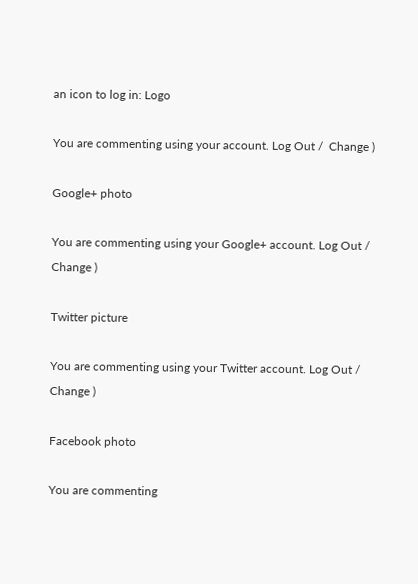an icon to log in: Logo

You are commenting using your account. Log Out /  Change )

Google+ photo

You are commenting using your Google+ account. Log Out /  Change )

Twitter picture

You are commenting using your Twitter account. Log Out /  Change )

Facebook photo

You are commenting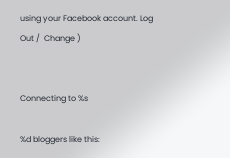using your Facebook account. Log Out /  Change )


Connecting to %s

%d bloggers like this: